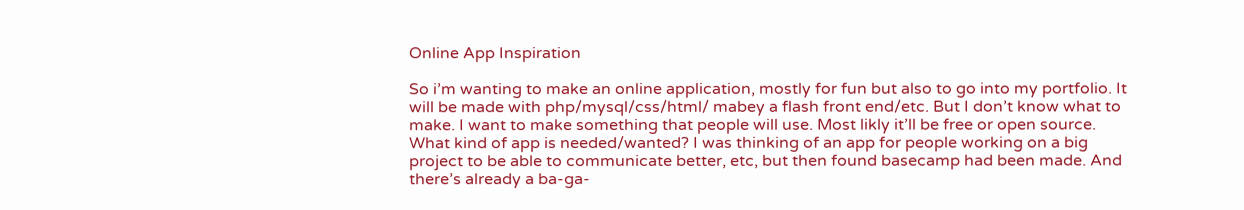Online App Inspiration

So i’m wanting to make an online application, mostly for fun but also to go into my portfolio. It will be made with php/mysql/css/html/ mabey a flash front end/etc. But I don’t know what to make. I want to make something that people will use. Most likly it’ll be free or open source. What kind of app is needed/wanted? I was thinking of an app for people working on a big project to be able to communicate better, etc, but then found basecamp had been made. And there’s already a ba-ga-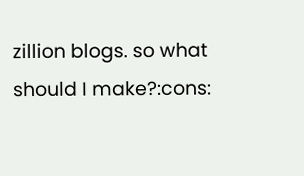zillion blogs. so what should I make?:cons: